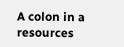A colon in a resources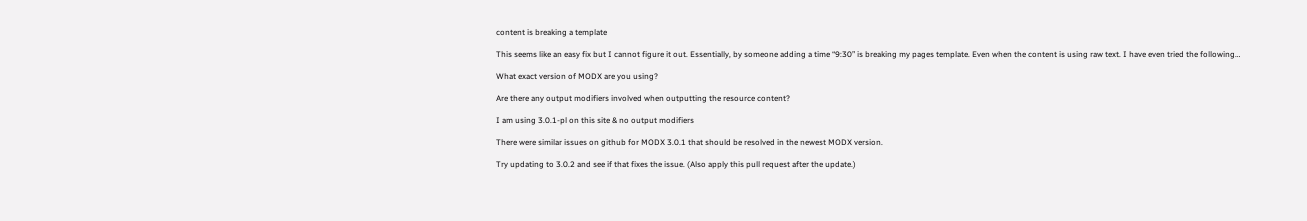content is breaking a template

This seems like an easy fix but I cannot figure it out. Essentially, by someone adding a time “9:30” is breaking my pages template. Even when the content is using raw text. I have even tried the following…

What exact version of MODX are you using?

Are there any output modifiers involved when outputting the resource content?

I am using 3.0.1-pl on this site & no output modifiers

There were similar issues on github for MODX 3.0.1 that should be resolved in the newest MODX version.

Try updating to 3.0.2 and see if that fixes the issue. (Also apply this pull request after the update.)